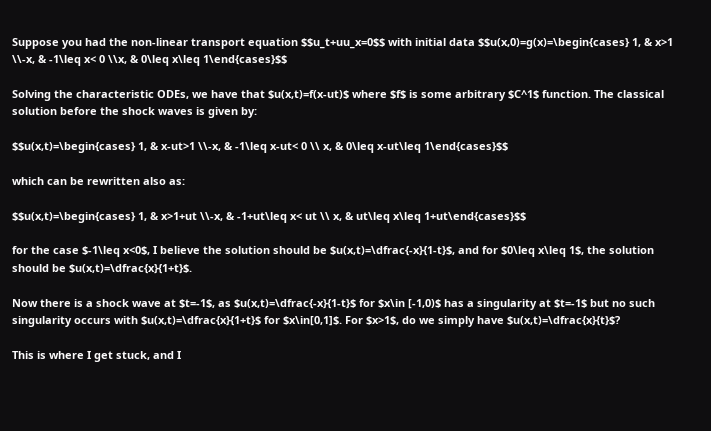Suppose you had the non-linear transport equation $$u_t+uu_x=0$$ with initial data $$u(x,0)=g(x)=\begin{cases} 1, & x>1 \\-x, & -1\leq x< 0 \\x, & 0\leq x\leq 1\end{cases}$$

Solving the characteristic ODEs, we have that $u(x,t)=f(x-ut)$ where $f$ is some arbitrary $C^1$ function. The classical solution before the shock waves is given by:

$$u(x,t)=\begin{cases} 1, & x-ut>1 \\-x, & -1\leq x-ut< 0 \\ x, & 0\leq x-ut\leq 1\end{cases}$$

which can be rewritten also as:

$$u(x,t)=\begin{cases} 1, & x>1+ut \\-x, & -1+ut\leq x< ut \\ x, & ut\leq x\leq 1+ut\end{cases}$$

for the case $-1\leq x<0$, I believe the solution should be $u(x,t)=\dfrac{-x}{1-t}$, and for $0\leq x\leq 1$, the solution should be $u(x,t)=\dfrac{x}{1+t}$.

Now there is a shock wave at $t=-1$, as $u(x,t)=\dfrac{-x}{1-t}$ for $x\in [-1,0)$ has a singularity at $t=-1$ but no such singularity occurs with $u(x,t)=\dfrac{x}{1+t}$ for $x\in[0,1]$. For $x>1$, do we simply have $u(x,t)=\dfrac{x}{t}$?

This is where I get stuck, and I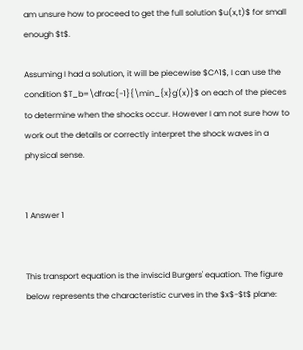am unsure how to proceed to get the full solution $u(x,t)$ for small enough $t$.

Assuming I had a solution, it will be piecewise $C^1$, I can use the condition $T_b=\dfrac{-1}{\min_{x}g'(x)}$ on each of the pieces to determine when the shocks occur. However I am not sure how to work out the details or correctly interpret the shock waves in a physical sense.


1 Answer 1


This transport equation is the inviscid Burgers' equation. The figure below represents the characteristic curves in the $x$-$t$ plane: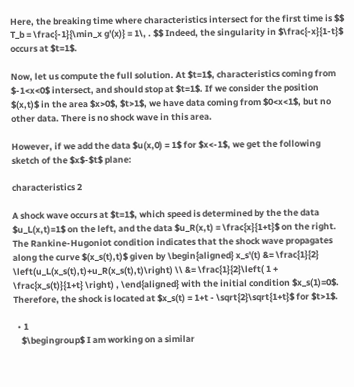Here, the breaking time where characteristics intersect for the first time is $$ T_b = \frac{-1}{\min_x g'(x)} = 1\, . $$ Indeed, the singularity in $\frac{-x}{1-t}$ occurs at $t=1$.

Now, let us compute the full solution. At $t=1$, characteristics coming from $-1<x<0$ intersect, and should stop at $t=1$. If we consider the position $(x,t)$ in the area $x>0$, $t>1$, we have data coming from $0<x<1$, but no other data. There is no shock wave in this area.

However, if we add the data $u(x,0) = 1$ for $x<-1$, we get the following sketch of the $x$-$t$ plane:

characteristics 2

A shock wave occurs at $t=1$, which speed is determined by the the data $u_L(x,t)=1$ on the left, and the data $u_R(x,t) = \frac{x}{1+t}$ on the right. The Rankine-Hugoniot condition indicates that the shock wave propagates along the curve $(x_s(t),t)$ given by \begin{aligned} x_s'(t) &= \frac{1}{2} \left(u_L(x_s(t),t)+u_R(x_s(t),t)\right) \\ &= \frac{1}{2}\left( 1 + \frac{x_s(t)}{1+t} \right) , \end{aligned} with the initial condition $x_s(1)=0$. Therefore, the shock is located at $x_s(t) = 1+t - \sqrt{2}\sqrt{1+t}$ for $t>1$.

  • 1
    $\begingroup$ I am working on a similar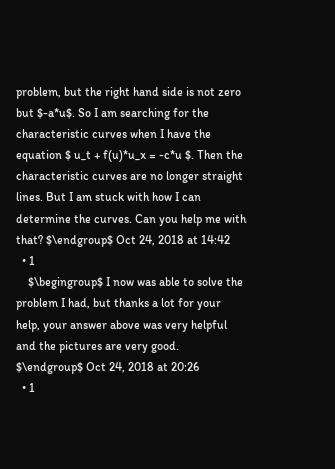problem, but the right hand side is not zero but $-a*u$. So I am searching for the characteristic curves when I have the equation $ u_t + f(u)*u_x = -c*u $. Then the characteristic curves are no longer straight lines. But I am stuck with how I can determine the curves. Can you help me with that? $\endgroup$ Oct 24, 2018 at 14:42
  • 1
    $\begingroup$ I now was able to solve the problem I had, but thanks a lot for your help, your answer above was very helpful and the pictures are very good. $\endgroup$ Oct 24, 2018 at 20:26
  • 1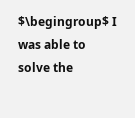$\begingroup$ I was able to solve the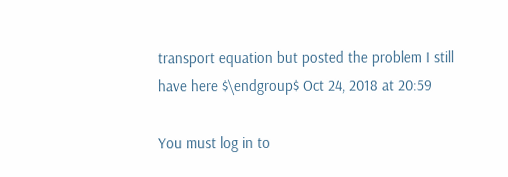transport equation but posted the problem I still have here $\endgroup$ Oct 24, 2018 at 20:59

You must log in to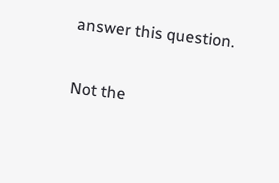answer this question.

Not the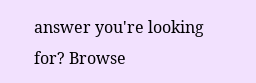answer you're looking for? Browse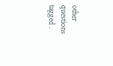other questions tagged .